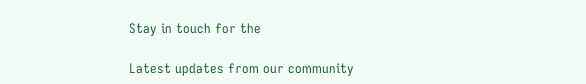Stay in touch for the

Latest updates from our community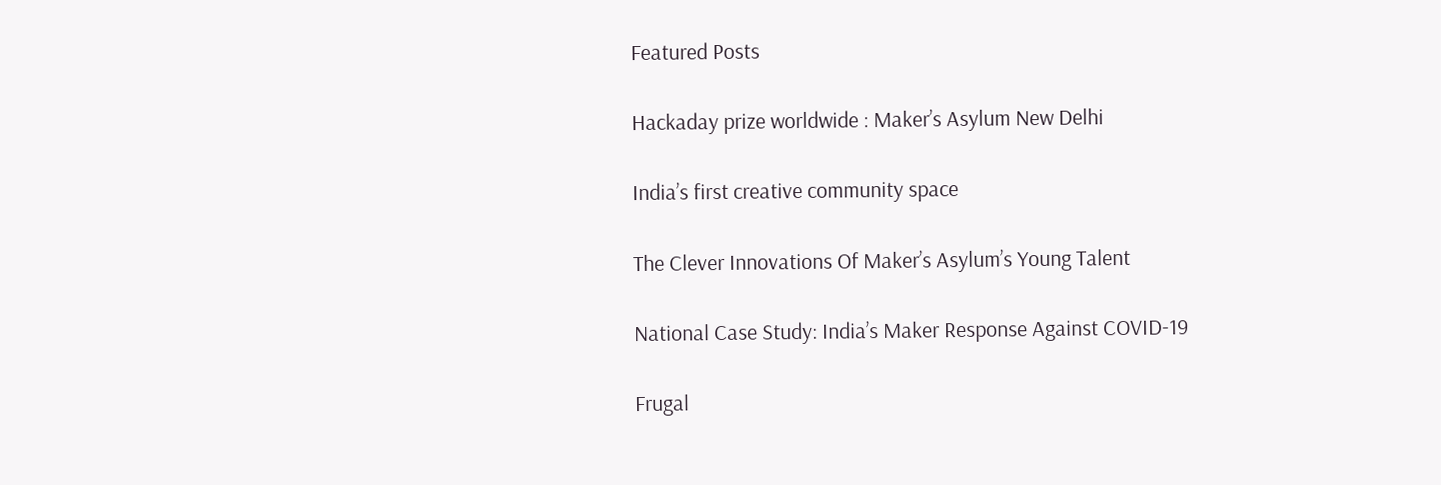Featured Posts

Hackaday prize worldwide : Maker’s Asylum New Delhi

India’s first creative community space

The Clever Innovations Of Maker’s Asylum’s Young Talent

National Case Study: India’s Maker Response Against COVID-19

Frugal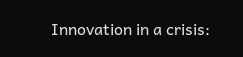Innovation in a crisis: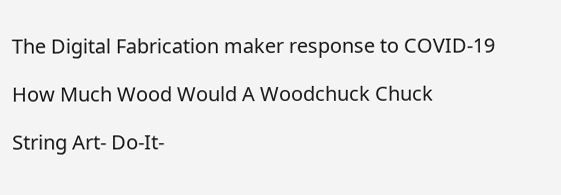The Digital Fabrication maker response to COVID-19

How Much Wood Would A Woodchuck Chuck

String Art- Do-It-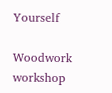Yourself

Woodwork workshop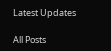Latest Updates

All Posts